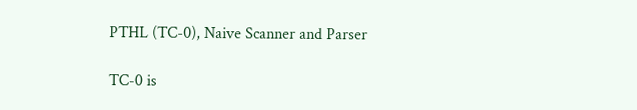PTHL (TC-0), Naive Scanner and Parser

TC-0 is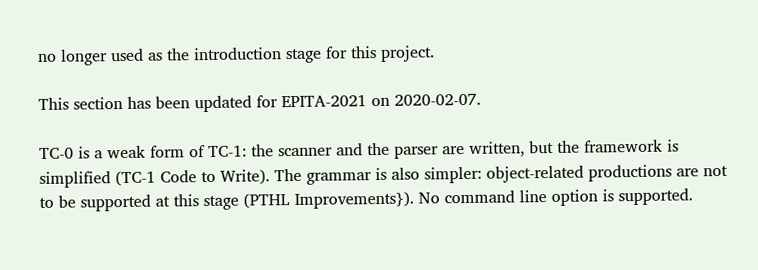no longer used as the introduction stage for this project.

This section has been updated for EPITA-2021 on 2020-02-07.

TC-0 is a weak form of TC-1: the scanner and the parser are written, but the framework is simplified (TC-1 Code to Write). The grammar is also simpler: object-related productions are not to be supported at this stage (PTHL Improvements}). No command line option is supported.